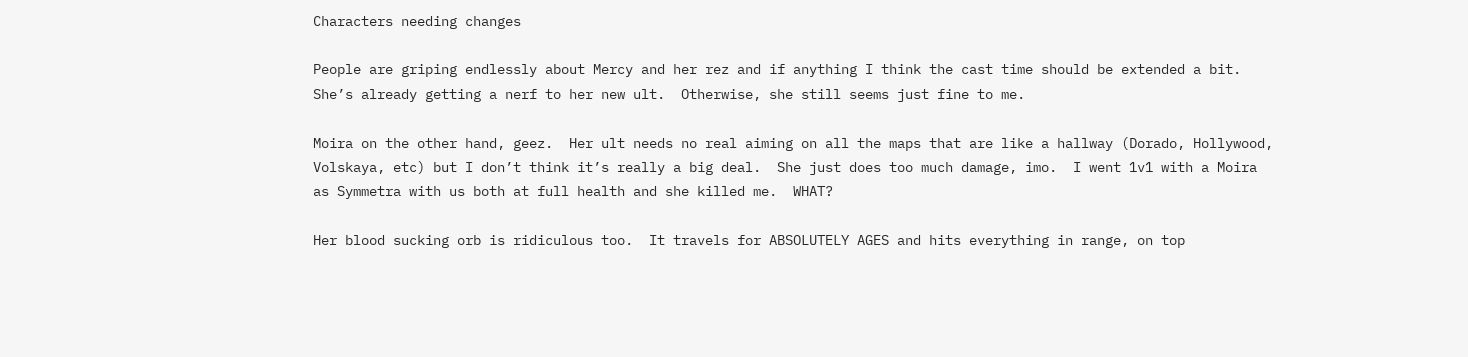Characters needing changes

People are griping endlessly about Mercy and her rez and if anything I think the cast time should be extended a bit.  She’s already getting a nerf to her new ult.  Otherwise, she still seems just fine to me.

Moira on the other hand, geez.  Her ult needs no real aiming on all the maps that are like a hallway (Dorado, Hollywood, Volskaya, etc) but I don’t think it’s really a big deal.  She just does too much damage, imo.  I went 1v1 with a Moira as Symmetra with us both at full health and she killed me.  WHAT?

Her blood sucking orb is ridiculous too.  It travels for ABSOLUTELY AGES and hits everything in range, on top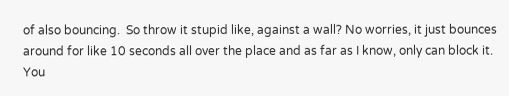of also bouncing.  So throw it stupid like, against a wall? No worries, it just bounces around for like 10 seconds all over the place and as far as I know, only can block it.  You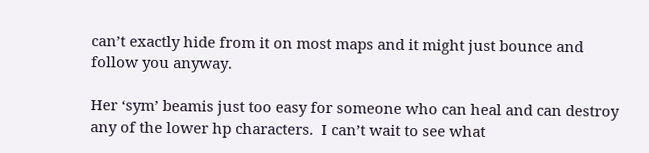can’t exactly hide from it on most maps and it might just bounce and follow you anyway.

Her ‘sym’ beamis just too easy for someone who can heal and can destroy any of the lower hp characters.  I can’t wait to see what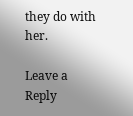they do with her.

Leave a Reply